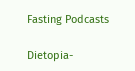Fasting Podcasts

Dietopia-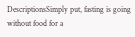DescriptionsSimply put, fasting is going without food for a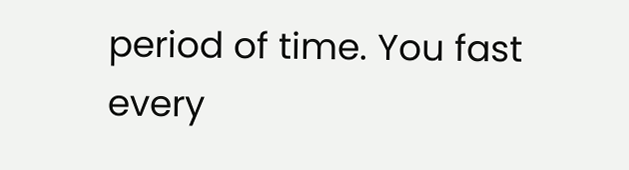period of time. You fast every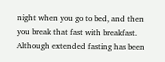night when you go to bed, and then you break that fast with breakfast. Although extended fasting has been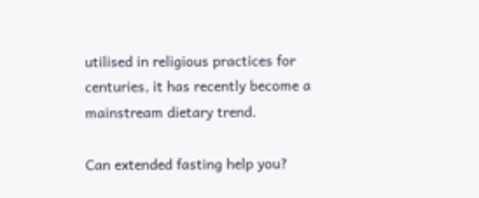utilised in religious practices for centuries, it has recently become a mainstream dietary trend.

Can extended fasting help you?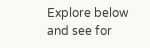Explore below and see for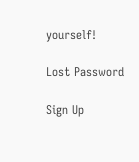yourself!

Lost Password

Sign Up